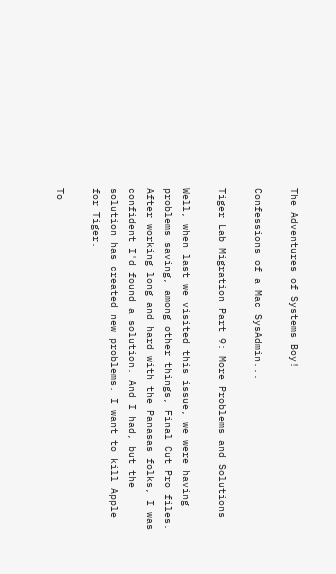The Adventures of Systems Boy!

Confessions of a Mac SysAdmin...

Tiger Lab Migration Part 9: More Problems and Solutions

Well, when last we visited this issue, we were having problems saving, among other things, Final Cut Pro files. After working long and hard with the Panasas folks, I was confident I'd found a solution. And I had, but the solution has created new problems. I want to kill Apple for Tiger.

To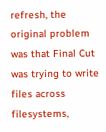refresh, the original problem was that Final Cut was trying to write files across filesystems,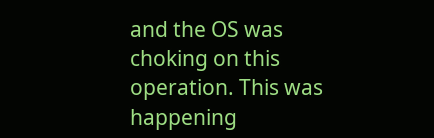and the OS was choking on this operation. This was happening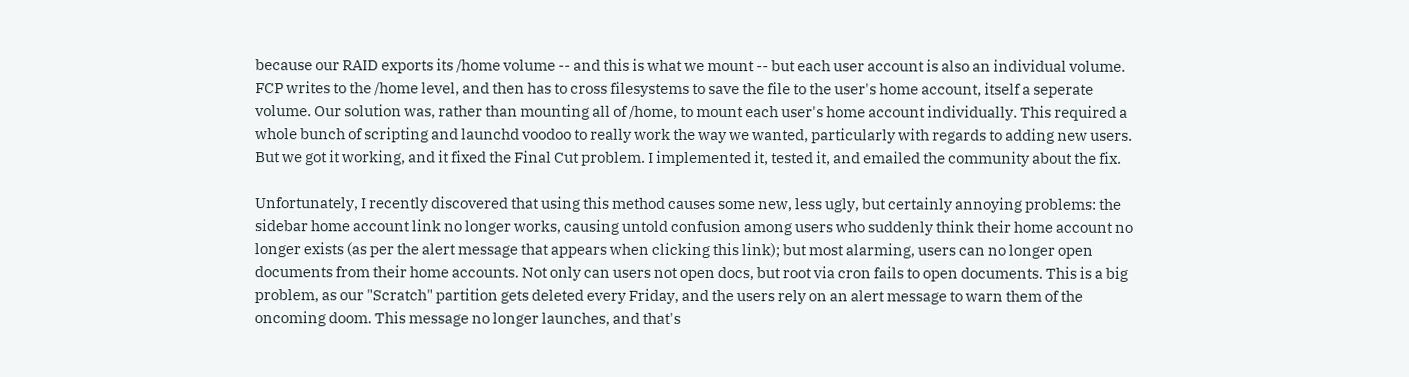because our RAID exports its /home volume -- and this is what we mount -- but each user account is also an individual volume. FCP writes to the /home level, and then has to cross filesystems to save the file to the user's home account, itself a seperate volume. Our solution was, rather than mounting all of /home, to mount each user's home account individually. This required a whole bunch of scripting and launchd voodoo to really work the way we wanted, particularly with regards to adding new users. But we got it working, and it fixed the Final Cut problem. I implemented it, tested it, and emailed the community about the fix.

Unfortunately, I recently discovered that using this method causes some new, less ugly, but certainly annoying problems: the sidebar home account link no longer works, causing untold confusion among users who suddenly think their home account no longer exists (as per the alert message that appears when clicking this link); but most alarming, users can no longer open documents from their home accounts. Not only can users not open docs, but root via cron fails to open documents. This is a big problem, as our "Scratch" partition gets deleted every Friday, and the users rely on an alert message to warn them of the oncoming doom. This message no longer launches, and that's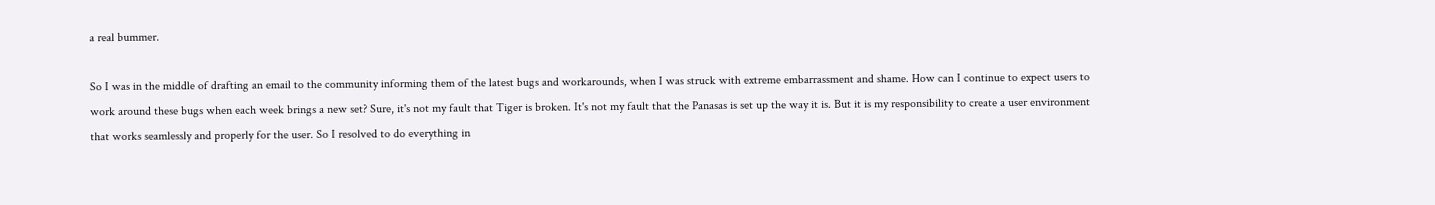a real bummer.

So I was in the middle of drafting an email to the community informing them of the latest bugs and workarounds, when I was struck with extreme embarrassment and shame. How can I continue to expect users to work around these bugs when each week brings a new set? Sure, it's not my fault that Tiger is broken. It's not my fault that the Panasas is set up the way it is. But it is my responsibility to create a user environment that works seamlessly and properly for the user. So I resolved to do everything in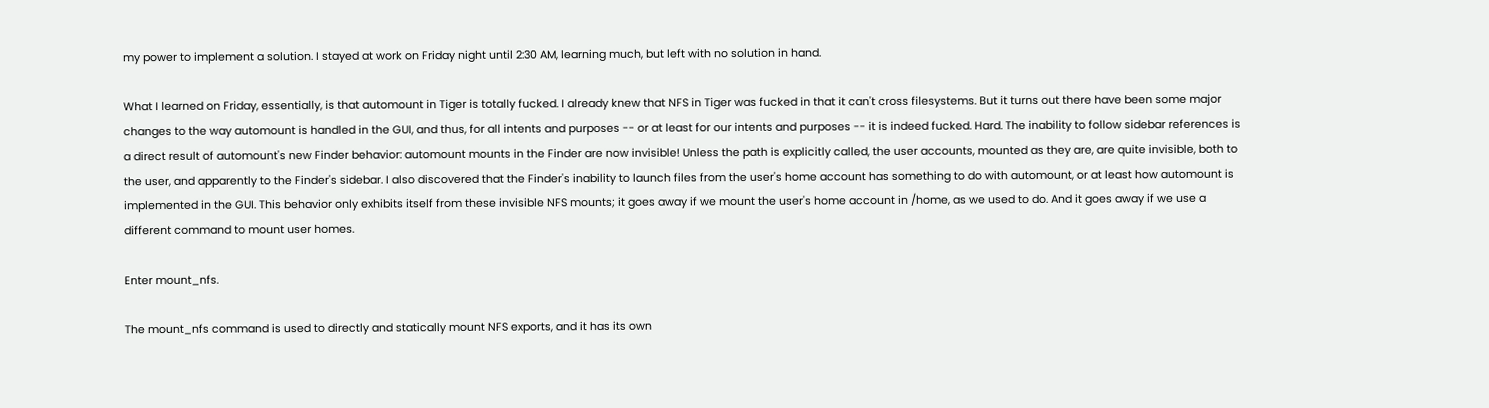my power to implement a solution. I stayed at work on Friday night until 2:30 AM, learning much, but left with no solution in hand.

What I learned on Friday, essentially, is that automount in Tiger is totally fucked. I already knew that NFS in Tiger was fucked in that it can't cross filesystems. But it turns out there have been some major changes to the way automount is handled in the GUI, and thus, for all intents and purposes -- or at least for our intents and purposes -- it is indeed fucked. Hard. The inability to follow sidebar references is a direct result of automount's new Finder behavior: automount mounts in the Finder are now invisible! Unless the path is explicitly called, the user accounts, mounted as they are, are quite invisible, both to the user, and apparently to the Finder's sidebar. I also discovered that the Finder's inability to launch files from the user's home account has something to do with automount, or at least how automount is implemented in the GUI. This behavior only exhibits itself from these invisible NFS mounts; it goes away if we mount the user's home account in /home, as we used to do. And it goes away if we use a different command to mount user homes.

Enter mount_nfs.

The mount_nfs command is used to directly and statically mount NFS exports, and it has its own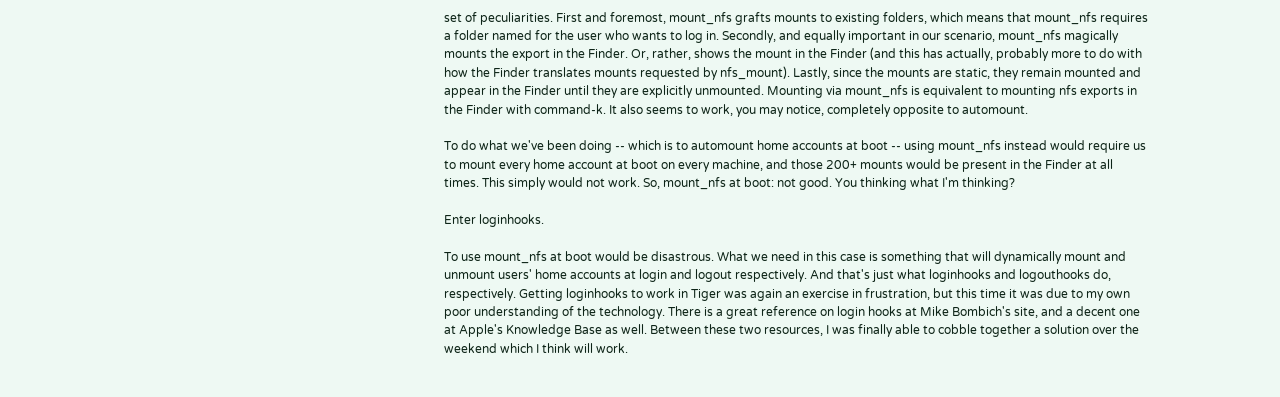set of peculiarities. First and foremost, mount_nfs grafts mounts to existing folders, which means that mount_nfs requires a folder named for the user who wants to log in. Secondly, and equally important in our scenario, mount_nfs magically mounts the export in the Finder. Or, rather, shows the mount in the Finder (and this has actually, probably more to do with how the Finder translates mounts requested by nfs_mount). Lastly, since the mounts are static, they remain mounted and appear in the Finder until they are explicitly unmounted. Mounting via mount_nfs is equivalent to mounting nfs exports in the Finder with command-k. It also seems to work, you may notice, completely opposite to automount.

To do what we've been doing -- which is to automount home accounts at boot -- using mount_nfs instead would require us to mount every home account at boot on every machine, and those 200+ mounts would be present in the Finder at all times. This simply would not work. So, mount_nfs at boot: not good. You thinking what I'm thinking?

Enter loginhooks.

To use mount_nfs at boot would be disastrous. What we need in this case is something that will dynamically mount and unmount users' home accounts at login and logout respectively. And that's just what loginhooks and logouthooks do, respectively. Getting loginhooks to work in Tiger was again an exercise in frustration, but this time it was due to my own poor understanding of the technology. There is a great reference on login hooks at Mike Bombich's site, and a decent one at Apple's Knowledge Base as well. Between these two resources, I was finally able to cobble together a solution over the weekend which I think will work.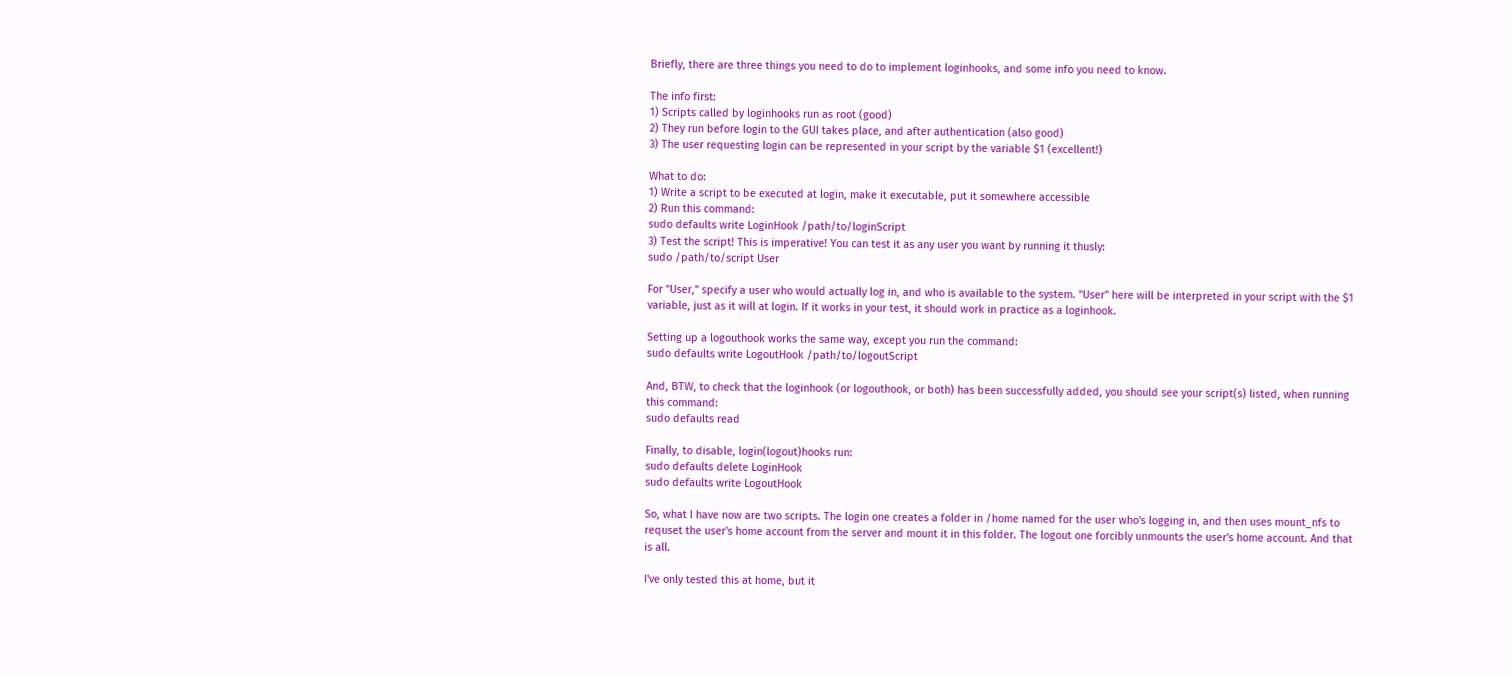Briefly, there are three things you need to do to implement loginhooks, and some info you need to know.

The info first:
1) Scripts called by loginhooks run as root (good)
2) They run before login to the GUI takes place, and after authentication (also good)
3) The user requesting login can be represented in your script by the variable $1 (excellent!)

What to do:
1) Write a script to be executed at login, make it executable, put it somewhere accessible
2) Run this command:
sudo defaults write LoginHook /path/to/loginScript
3) Test the script! This is imperative! You can test it as any user you want by running it thusly:
sudo /path/to/script User

For "User," specify a user who would actually log in, and who is available to the system. "User" here will be interpreted in your script with the $1 variable, just as it will at login. If it works in your test, it should work in practice as a loginhook.

Setting up a logouthook works the same way, except you run the command:
sudo defaults write LogoutHook /path/to/logoutScript

And, BTW, to check that the loginhook (or logouthook, or both) has been successfully added, you should see your script(s) listed, when running this command:
sudo defaults read

Finally, to disable, login(logout)hooks run:
sudo defaults delete LoginHook
sudo defaults write LogoutHook

So, what I have now are two scripts. The login one creates a folder in /home named for the user who's logging in, and then uses mount_nfs to requset the user's home account from the server and mount it in this folder. The logout one forcibly unmounts the user's home account. And that is all.

I've only tested this at home, but it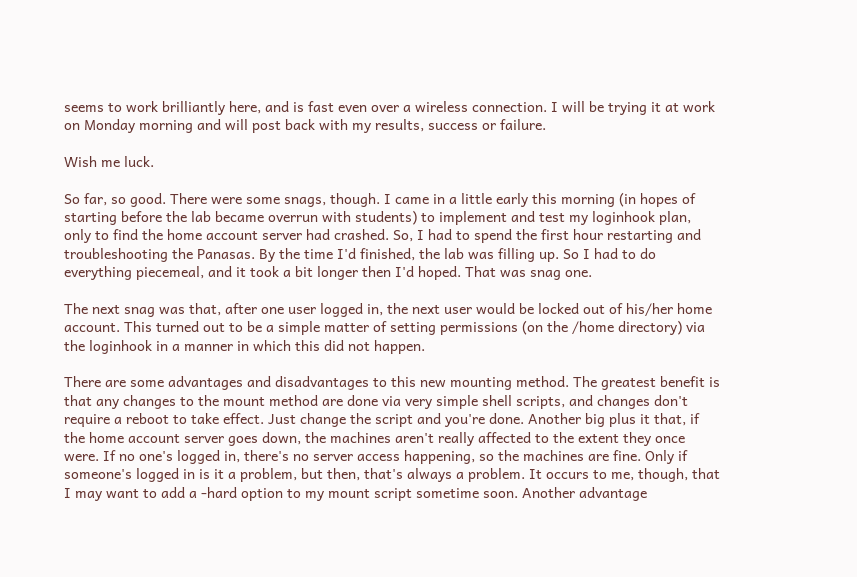seems to work brilliantly here, and is fast even over a wireless connection. I will be trying it at work on Monday morning and will post back with my results, success or failure.

Wish me luck.

So far, so good. There were some snags, though. I came in a little early this morning (in hopes of starting before the lab became overrun with students) to implement and test my loginhook plan, only to find the home account server had crashed. So, I had to spend the first hour restarting and troubleshooting the Panasas. By the time I'd finished, the lab was filling up. So I had to do everything piecemeal, and it took a bit longer then I'd hoped. That was snag one.

The next snag was that, after one user logged in, the next user would be locked out of his/her home account. This turned out to be a simple matter of setting permissions (on the /home directory) via the loginhook in a manner in which this did not happen.

There are some advantages and disadvantages to this new mounting method. The greatest benefit is that any changes to the mount method are done via very simple shell scripts, and changes don't require a reboot to take effect. Just change the script and you're done. Another big plus it that, if the home account server goes down, the machines aren't really affected to the extent they once were. If no one's logged in, there's no server access happening, so the machines are fine. Only if someone's logged in is it a problem, but then, that's always a problem. It occurs to me, though, that I may want to add a -hard option to my mount script sometime soon. Another advantage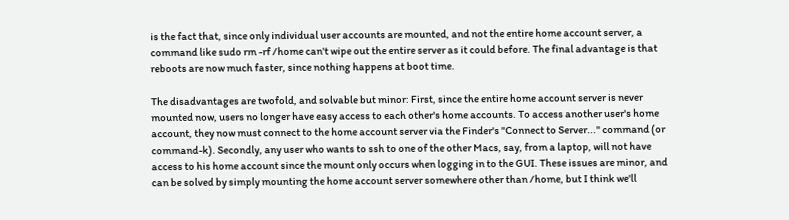is the fact that, since only individual user accounts are mounted, and not the entire home account server, a command like sudo rm -rf /home can't wipe out the entire server as it could before. The final advantage is that reboots are now much faster, since nothing happens at boot time.

The disadvantages are twofold, and solvable but minor: First, since the entire home account server is never mounted now, users no longer have easy access to each other's home accounts. To access another user's home account, they now must connect to the home account server via the Finder's "Connect to Server..." command (or command-k). Secondly, any user who wants to ssh to one of the other Macs, say, from a laptop, will not have access to his home account since the mount only occurs when logging in to the GUI. These issues are minor, and can be solved by simply mounting the home account server somewhere other than /home, but I think we'll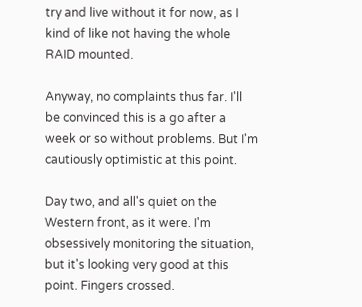try and live without it for now, as I kind of like not having the whole RAID mounted.

Anyway, no complaints thus far. I'll be convinced this is a go after a week or so without problems. But I'm cautiously optimistic at this point.

Day two, and all's quiet on the Western front, as it were. I'm obsessively monitoring the situation, but it's looking very good at this point. Fingers crossed.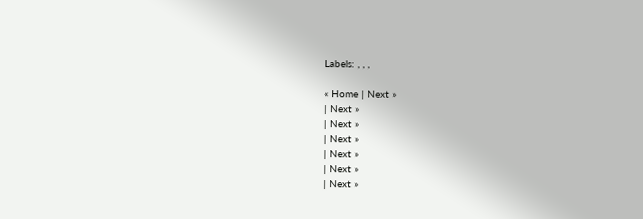Labels: , , ,

« Home | Next »
| Next »
| Next »
| Next »
| Next »
| Next »
| Next »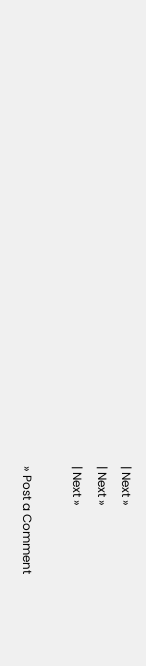| Next »
| Next »
| Next »

» Post a Comment